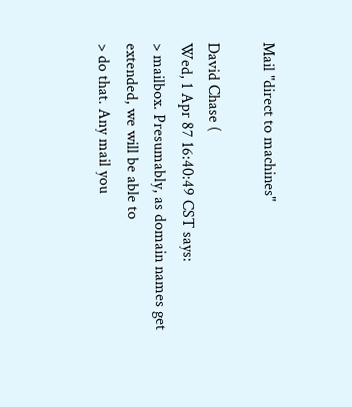Mail "direct to machines"

David Chase (
Wed, 1 Apr 87 16:40:49 CST says:
> mailbox. Presumably, as domain names get extended, we will be able to
> do that. Any mail you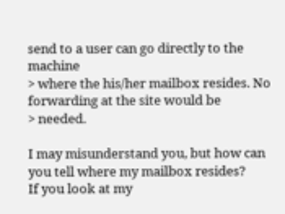send to a user can go directly to the machine
> where the his/her mailbox resides. No forwarding at the site would be
> needed.

I may misunderstand you, but how can you tell where my mailbox resides?
If you look at my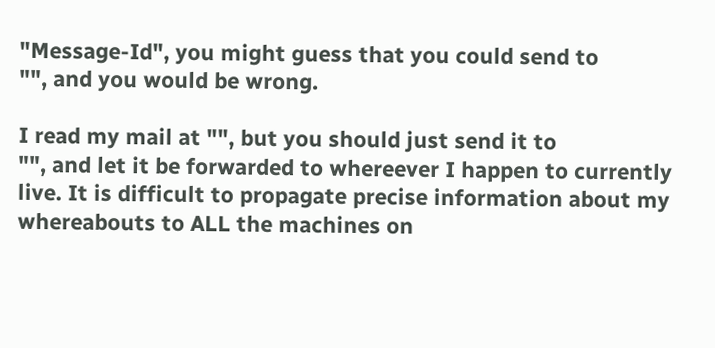"Message-Id", you might guess that you could send to
"", and you would be wrong.

I read my mail at "", but you should just send it to
"", and let it be forwarded to whereever I happen to currently
live. It is difficult to propagate precise information about my
whereabouts to ALL the machines on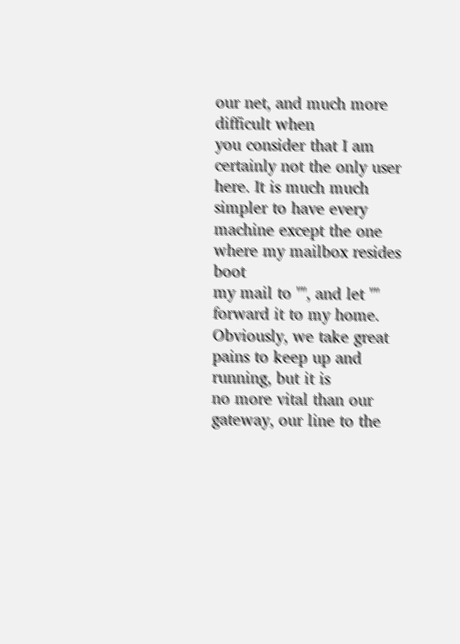our net, and much more difficult when
you consider that I am certainly not the only user here. It is much much
simpler to have every machine except the one where my mailbox resides boot
my mail to "", and let "" forward it to my home.
Obviously, we take great pains to keep up and running, but it is
no more vital than our gateway, our line to the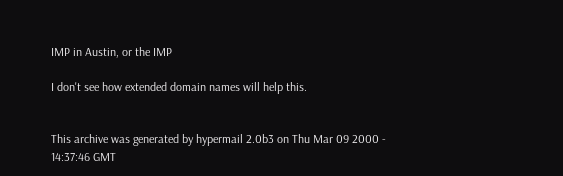IMP in Austin, or the IMP

I don't see how extended domain names will help this.


This archive was generated by hypermail 2.0b3 on Thu Mar 09 2000 - 14:37:46 GMT